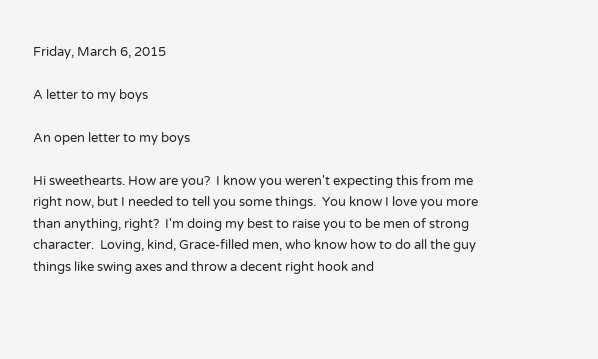Friday, March 6, 2015

A letter to my boys

An open letter to my boys

Hi sweethearts. How are you?  I know you weren't expecting this from me right now, but I needed to tell you some things.  You know I love you more than anything, right?  I'm doing my best to raise you to be men of strong character.  Loving, kind, Grace-filled men, who know how to do all the guy things like swing axes and throw a decent right hook and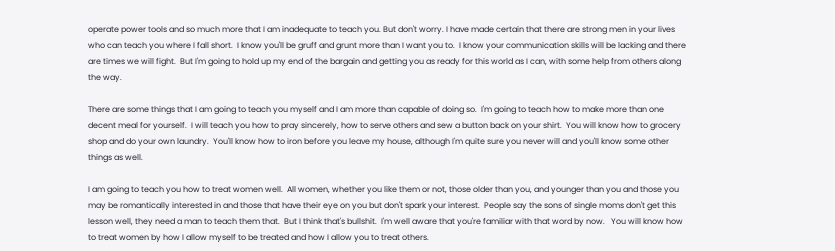operate power tools and so much more that I am inadequate to teach you. But don't worry. I have made certain that there are strong men in your lives who can teach you where I fall short.  I know you'll be gruff and grunt more than I want you to.  I know your communication skills will be lacking and there are times we will fight.  But I'm going to hold up my end of the bargain and getting you as ready for this world as I can, with some help from others along the way.

There are some things that I am going to teach you myself and I am more than capable of doing so.  I'm going to teach how to make more than one decent meal for yourself.  I will teach you how to pray sincerely, how to serve others and sew a button back on your shirt.  You will know how to grocery shop and do your own laundry.  You'll know how to iron before you leave my house, although I'm quite sure you never will and you'll know some other things as well.

I am going to teach you how to treat women well.  All women, whether you like them or not, those older than you, and younger than you and those you may be romantically interested in and those that have their eye on you but don't spark your interest.  People say the sons of single moms don't get this lesson well, they need a man to teach them that.  But I think that's bullshit.  I'm well aware that you're familiar with that word by now.   You will know how to treat women by how I allow myself to be treated and how I allow you to treat others.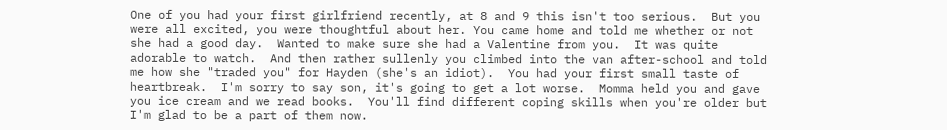One of you had your first girlfriend recently, at 8 and 9 this isn't too serious.  But you were all excited, you were thoughtful about her. You came home and told me whether or not she had a good day.  Wanted to make sure she had a Valentine from you.  It was quite adorable to watch.  And then rather sullenly you climbed into the van after-school and told me how she "traded you" for Hayden (she's an idiot).  You had your first small taste of heartbreak.  I'm sorry to say son, it's going to get a lot worse.  Momma held you and gave you ice cream and we read books.  You'll find different coping skills when you're older but I'm glad to be a part of them now.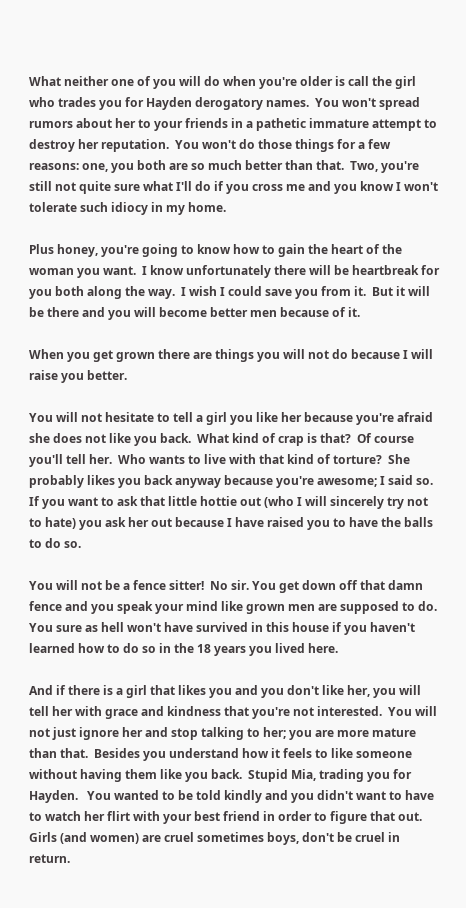What neither one of you will do when you're older is call the girl who trades you for Hayden derogatory names.  You won't spread rumors about her to your friends in a pathetic immature attempt to destroy her reputation.  You won't do those things for a few reasons: one, you both are so much better than that.  Two, you're still not quite sure what I'll do if you cross me and you know I won't tolerate such idiocy in my home.

Plus honey, you're going to know how to gain the heart of the woman you want.  I know unfortunately there will be heartbreak for you both along the way.  I wish I could save you from it.  But it will be there and you will become better men because of it.

When you get grown there are things you will not do because I will raise you better.

You will not hesitate to tell a girl you like her because you're afraid she does not like you back.  What kind of crap is that?  Of course you'll tell her.  Who wants to live with that kind of torture?  She probably likes you back anyway because you're awesome; I said so. If you want to ask that little hottie out (who I will sincerely try not to hate) you ask her out because I have raised you to have the balls to do so.

You will not be a fence sitter!  No sir. You get down off that damn fence and you speak your mind like grown men are supposed to do.  You sure as hell won't have survived in this house if you haven't learned how to do so in the 18 years you lived here.

And if there is a girl that likes you and you don't like her, you will tell her with grace and kindness that you're not interested.  You will not just ignore her and stop talking to her; you are more mature than that.  Besides you understand how it feels to like someone without having them like you back.  Stupid Mia, trading you for Hayden.   You wanted to be told kindly and you didn't want to have to watch her flirt with your best friend in order to figure that out.  Girls (and women) are cruel sometimes boys, don't be cruel in return.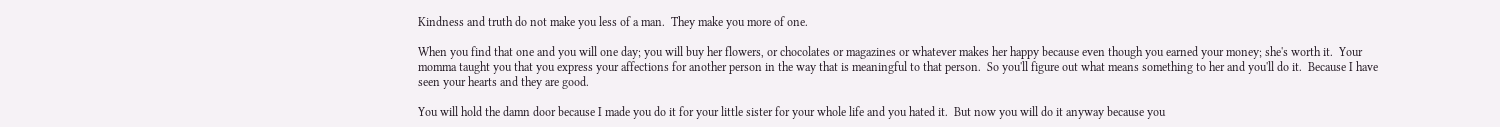Kindness and truth do not make you less of a man.  They make you more of one.

When you find that one and you will one day; you will buy her flowers, or chocolates or magazines or whatever makes her happy because even though you earned your money; she's worth it.  Your momma taught you that you express your affections for another person in the way that is meaningful to that person.  So you'll figure out what means something to her and you'll do it.  Because I have seen your hearts and they are good.

You will hold the damn door because I made you do it for your little sister for your whole life and you hated it.  But now you will do it anyway because you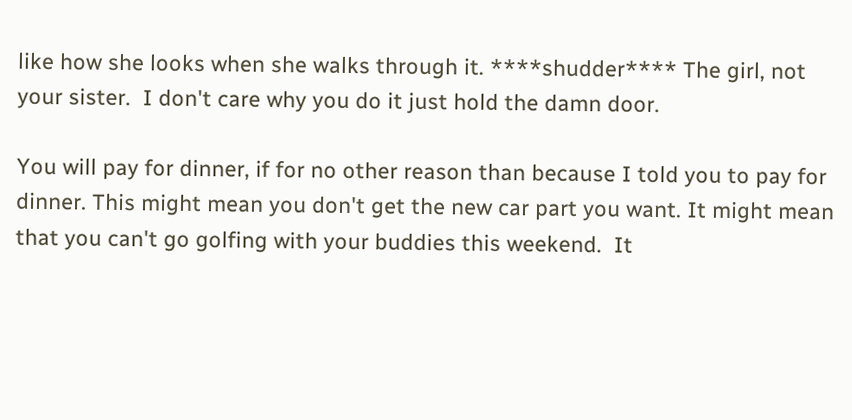like how she looks when she walks through it. ****shudder**** The girl, not your sister.  I don't care why you do it just hold the damn door.

You will pay for dinner, if for no other reason than because I told you to pay for dinner. This might mean you don't get the new car part you want. It might mean that you can't go golfing with your buddies this weekend.  It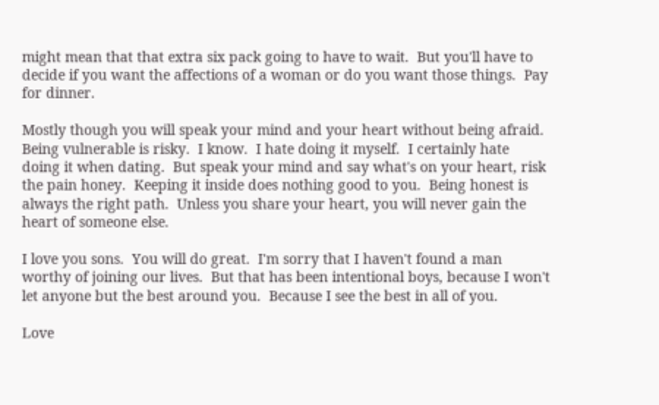might mean that that extra six pack going to have to wait.  But you'll have to decide if you want the affections of a woman or do you want those things.  Pay for dinner.

Mostly though you will speak your mind and your heart without being afraid.  Being vulnerable is risky.  I know.  I hate doing it myself.  I certainly hate doing it when dating.  But speak your mind and say what's on your heart, risk the pain honey.  Keeping it inside does nothing good to you.  Being honest is always the right path.  Unless you share your heart, you will never gain the heart of someone else.

I love you sons.  You will do great.  I'm sorry that I haven't found a man worthy of joining our lives.  But that has been intentional boys, because I won't let anyone but the best around you.  Because I see the best in all of you.

Love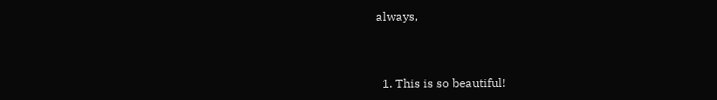always,



  1. This is so beautiful!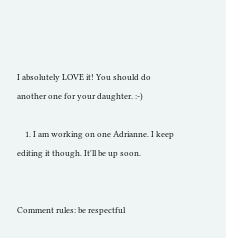I absolutely LOVE it! You should do another one for your daughter. :-)

    1. I am working on one Adrianne. I keep editing it though. It'll be up soon.


Comment rules: be respectful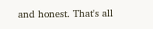and honest. That's all